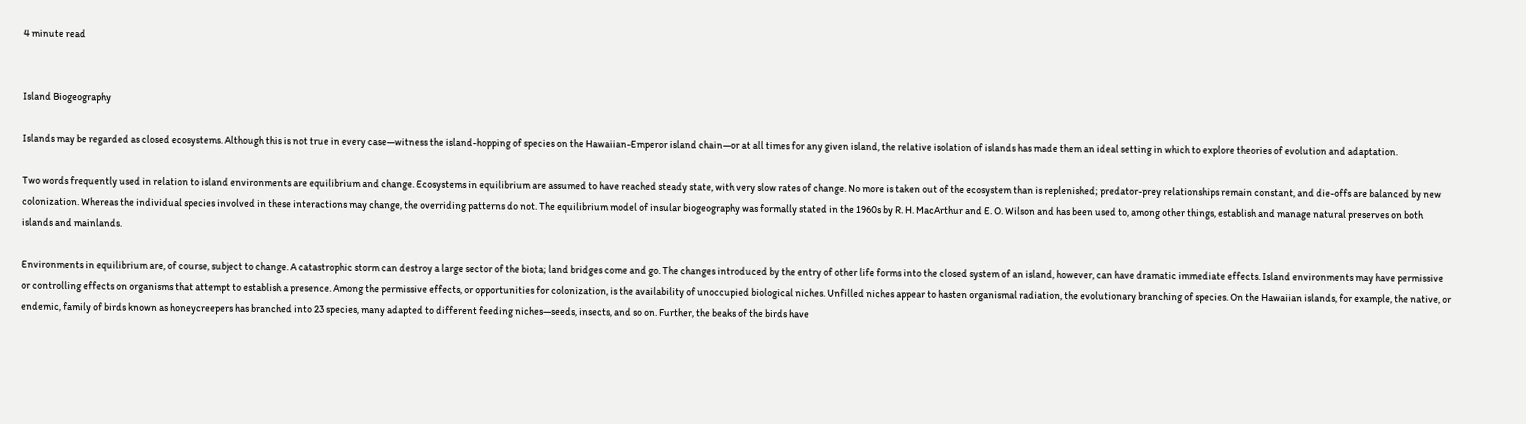4 minute read


Island Biogeography

Islands may be regarded as closed ecosystems. Although this is not true in every case—witness the island-hopping of species on the Hawaiian-Emperor island chain—or at all times for any given island, the relative isolation of islands has made them an ideal setting in which to explore theories of evolution and adaptation.

Two words frequently used in relation to island environments are equilibrium and change. Ecosystems in equilibrium are assumed to have reached steady state, with very slow rates of change. No more is taken out of the ecosystem than is replenished; predator-prey relationships remain constant, and die-offs are balanced by new colonization. Whereas the individual species involved in these interactions may change, the overriding patterns do not. The equilibrium model of insular biogeography was formally stated in the 1960s by R. H. MacArthur and E. O. Wilson and has been used to, among other things, establish and manage natural preserves on both islands and mainlands.

Environments in equilibrium are, of course, subject to change. A catastrophic storm can destroy a large sector of the biota; land bridges come and go. The changes introduced by the entry of other life forms into the closed system of an island, however, can have dramatic immediate effects. Island environments may have permissive or controlling effects on organisms that attempt to establish a presence. Among the permissive effects, or opportunities for colonization, is the availability of unoccupied biological niches. Unfilled niches appear to hasten organismal radiation, the evolutionary branching of species. On the Hawaiian islands, for example, the native, or endemic, family of birds known as honeycreepers has branched into 23 species, many adapted to different feeding niches—seeds, insects, and so on. Further, the beaks of the birds have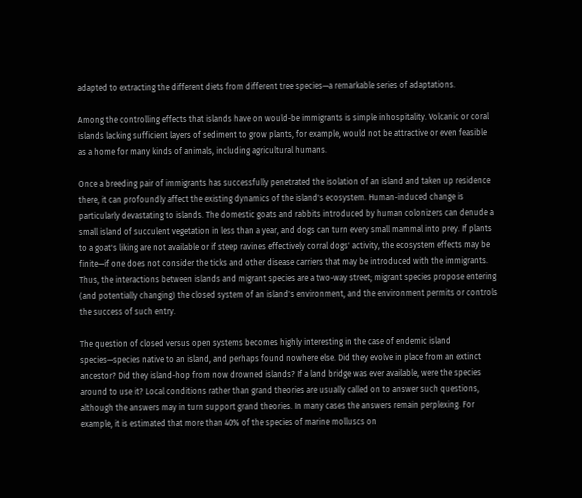adapted to extracting the different diets from different tree species—a remarkable series of adaptations.

Among the controlling effects that islands have on would-be immigrants is simple inhospitality. Volcanic or coral islands lacking sufficient layers of sediment to grow plants, for example, would not be attractive or even feasible as a home for many kinds of animals, including agricultural humans.

Once a breeding pair of immigrants has successfully penetrated the isolation of an island and taken up residence there, it can profoundly affect the existing dynamics of the island's ecosystem. Human-induced change is particularly devastating to islands. The domestic goats and rabbits introduced by human colonizers can denude a small island of succulent vegetation in less than a year, and dogs can turn every small mammal into prey. If plants to a goat's liking are not available or if steep ravines effectively corral dogs' activity, the ecosystem effects may be finite—if one does not consider the ticks and other disease carriers that may be introduced with the immigrants. Thus, the interactions between islands and migrant species are a two-way street; migrant species propose entering (and potentially changing) the closed system of an island's environment, and the environment permits or controls the success of such entry.

The question of closed versus open systems becomes highly interesting in the case of endemic island species—species native to an island, and perhaps found nowhere else. Did they evolve in place from an extinct ancestor? Did they island-hop from now drowned islands? If a land bridge was ever available, were the species around to use it? Local conditions rather than grand theories are usually called on to answer such questions, although the answers may in turn support grand theories. In many cases the answers remain perplexing. For example, it is estimated that more than 40% of the species of marine molluscs on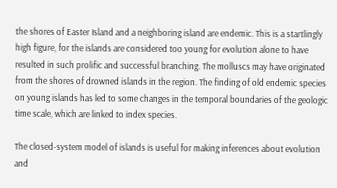the shores of Easter Island and a neighboring island are endemic. This is a startlingly high figure, for the islands are considered too young for evolution alone to have resulted in such prolific and successful branching. The molluscs may have originated from the shores of drowned islands in the region. The finding of old endemic species on young islands has led to some changes in the temporal boundaries of the geologic time scale, which are linked to index species.

The closed-system model of islands is useful for making inferences about evolution and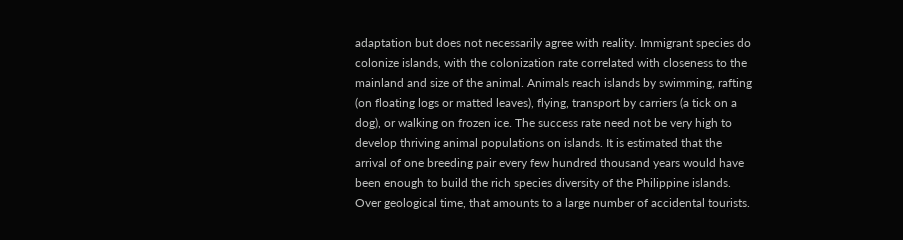adaptation but does not necessarily agree with reality. Immigrant species do colonize islands, with the colonization rate correlated with closeness to the mainland and size of the animal. Animals reach islands by swimming, rafting (on floating logs or matted leaves), flying, transport by carriers (a tick on a dog), or walking on frozen ice. The success rate need not be very high to develop thriving animal populations on islands. It is estimated that the arrival of one breeding pair every few hundred thousand years would have been enough to build the rich species diversity of the Philippine islands. Over geological time, that amounts to a large number of accidental tourists.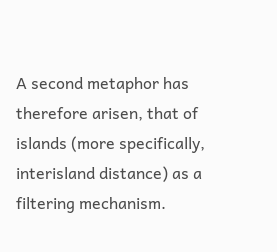A second metaphor has therefore arisen, that of islands (more specifically, interisland distance) as a filtering mechanism.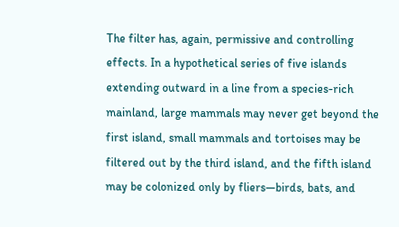The filter has, again, permissive and controlling effects. In a hypothetical series of five islands extending outward in a line from a species-rich mainland, large mammals may never get beyond the first island, small mammals and tortoises may be filtered out by the third island, and the fifth island may be colonized only by fliers—birds, bats, and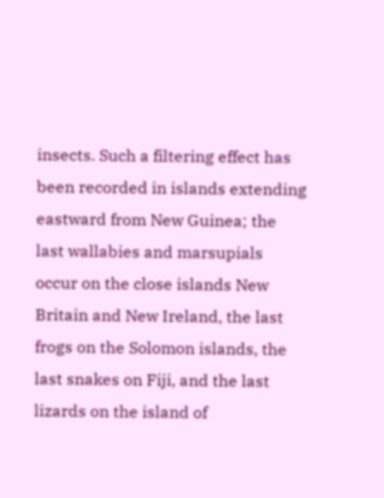insects. Such a filtering effect has been recorded in islands extending eastward from New Guinea; the last wallabies and marsupials occur on the close islands New Britain and New Ireland, the last frogs on the Solomon islands, the last snakes on Fiji, and the last lizards on the island of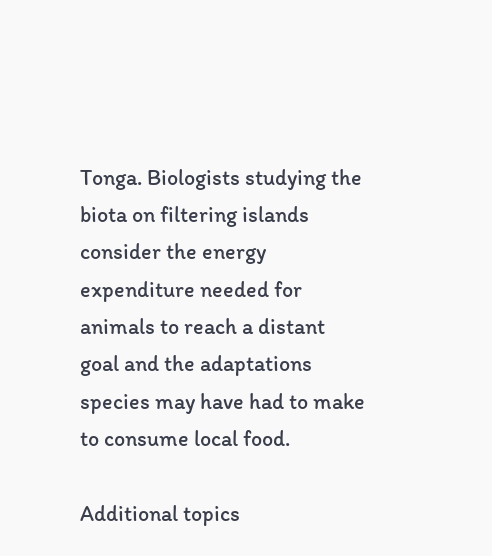Tonga. Biologists studying the biota on filtering islands consider the energy expenditure needed for animals to reach a distant goal and the adaptations species may have had to make to consume local food.

Additional topics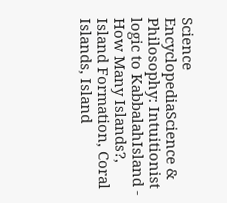Science EncyclopediaScience & Philosophy: Intuitionist logic to KabbalahIsland - How Many Islands?, Island Formation, Coral Islands, Island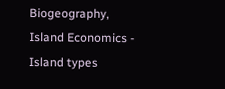Biogeography, Island Economics - Island types